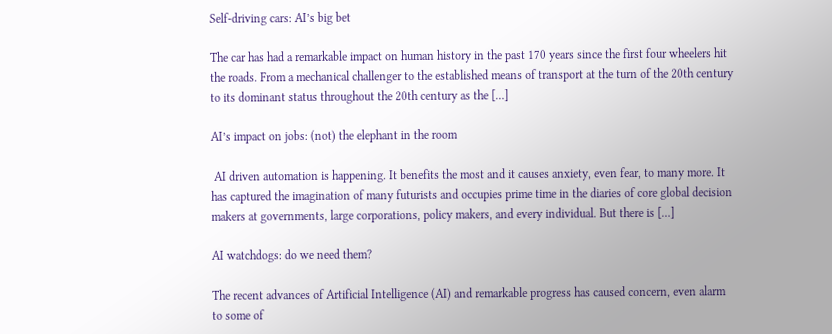Self-driving cars: AI’s big bet

The car has had a remarkable impact on human history in the past 170 years since the first four wheelers hit the roads. From a mechanical challenger to the established means of transport at the turn of the 20th century to its dominant status throughout the 20th century as the […]

AI’s impact on jobs: (not) the elephant in the room

 AI driven automation is happening. It benefits the most and it causes anxiety, even fear, to many more. It has captured the imagination of many futurists and occupies prime time in the diaries of core global decision makers at governments, large corporations, policy makers, and every individual. But there is […]

AI watchdogs: do we need them?

The recent advances of Artificial Intelligence (AI) and remarkable progress has caused concern, even alarm to some of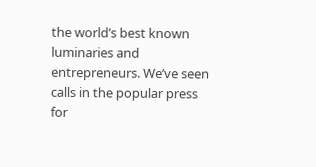the world’s best known luminaries and entrepreneurs. We’ve seen calls in the popular press for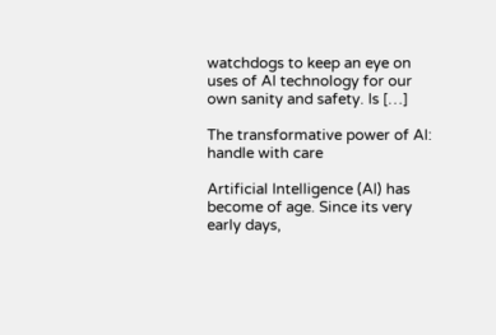watchdogs to keep an eye on uses of AI technology for our own sanity and safety. Is […]

The transformative power of AI: handle with care

Artificial Intelligence (AI) has become of age. Since its very early days,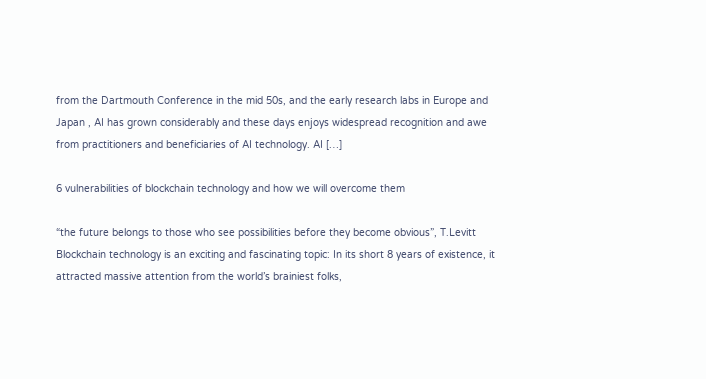from the Dartmouth Conference in the mid 50s, and the early research labs in Europe and Japan , AI has grown considerably and these days enjoys widespread recognition and awe from practitioners and beneficiaries of AI technology. AI […]

6 vulnerabilities of blockchain technology and how we will overcome them

“the future belongs to those who see possibilities before they become obvious”, T.Levitt Blockchain technology is an exciting and fascinating topic: In its short 8 years of existence, it attracted massive attention from the world’s brainiest folks,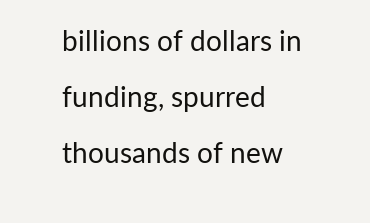billions of dollars in funding, spurred thousands of new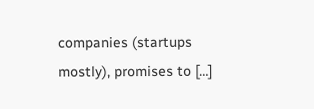companies (startups mostly), promises to […]